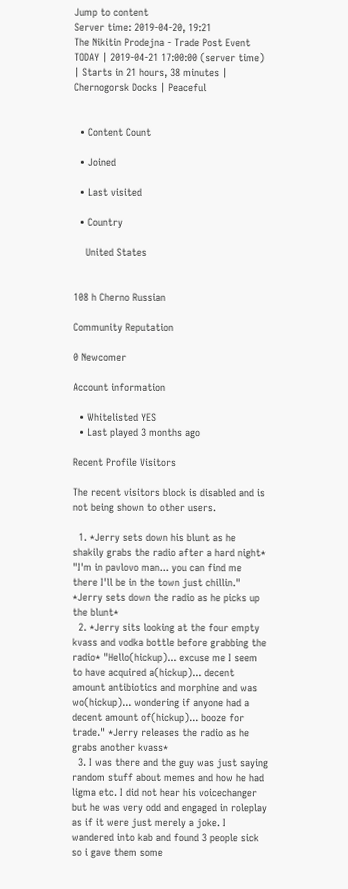Jump to content
Server time: 2019-04-20, 19:21
The Nikitin Prodejna - Trade Post Event
TODAY | 2019-04-21 17:00:00 (server time) | Starts in 21 hours, 38 minutes | Chernogorsk Docks | Peaceful


  • Content Count

  • Joined

  • Last visited

  • Country

    United States


108 h Cherno Russian

Community Reputation

0 Newcomer

Account information

  • Whitelisted YES
  • Last played 3 months ago

Recent Profile Visitors

The recent visitors block is disabled and is not being shown to other users.

  1. *Jerry sets down his blunt as he shakily grabs the radio after a hard night* "I'm in pavlovo man... you can find me there I'll be in the town just chillin." *Jerry sets down the radio as he picks up the blunt*
  2. *Jerry sits looking at the four empty kvass and vodka bottle before grabbing the radio* "Hello(hickup)... excuse me I seem to have acquired a(hickup)... decent amount antibiotics and morphine and was wo(hickup)... wondering if anyone had a decent amount of(hickup)... booze for trade." *Jerry releases the radio as he grabs another kvass*
  3. I was there and the guy was just saying random stuff about memes and how he had ligma etc. I did not hear his voicechanger but he was very odd and engaged in roleplay as if it were just merely a joke. I wandered into kab and found 3 people sick so i gave them some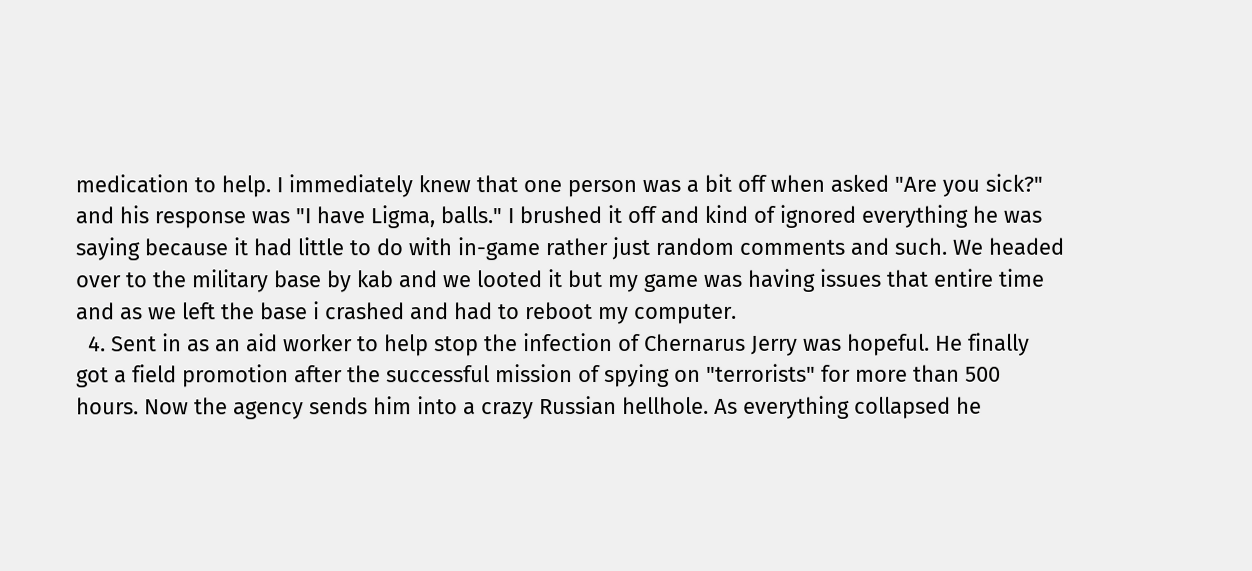medication to help. I immediately knew that one person was a bit off when asked "Are you sick?" and his response was "I have Ligma, balls." I brushed it off and kind of ignored everything he was saying because it had little to do with in-game rather just random comments and such. We headed over to the military base by kab and we looted it but my game was having issues that entire time and as we left the base i crashed and had to reboot my computer.
  4. Sent in as an aid worker to help stop the infection of Chernarus Jerry was hopeful. He finally got a field promotion after the successful mission of spying on "terrorists" for more than 500 hours. Now the agency sends him into a crazy Russian hellhole. As everything collapsed he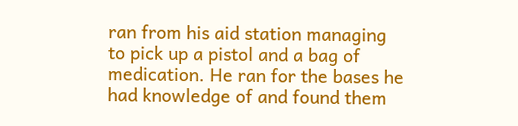ran from his aid station managing to pick up a pistol and a bag of medication. He ran for the bases he had knowledge of and found them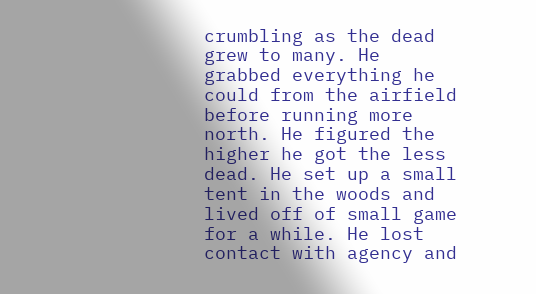crumbling as the dead grew to many. He grabbed everything he could from the airfield before running more north. He figured the higher he got the less dead. He set up a small tent in the woods and lived off of small game for a while. He lost contact with agency and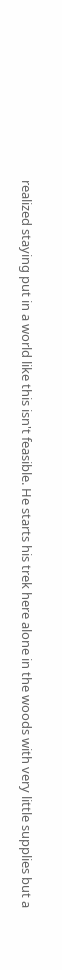realized staying put in a world like this isn't feasible. He starts his trek here alone in the woods with very little supplies but a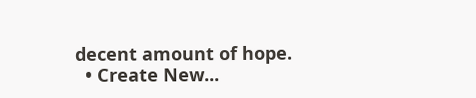decent amount of hope.
  • Create New...